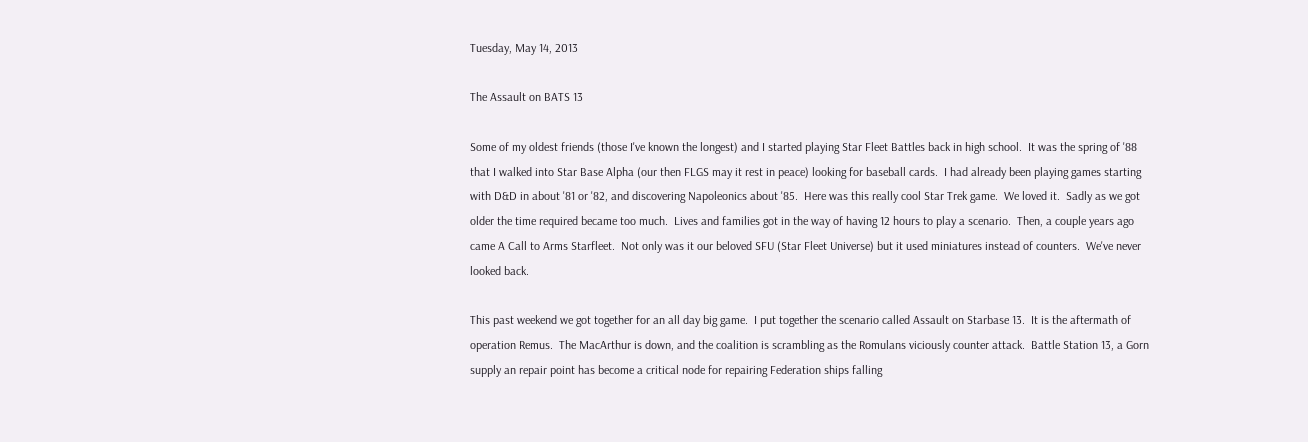Tuesday, May 14, 2013

The Assault on BATS 13

Some of my oldest friends (those I've known the longest) and I started playing Star Fleet Battles back in high school.  It was the spring of '88 that I walked into Star Base Alpha (our then FLGS may it rest in peace) looking for baseball cards.  I had already been playing games starting with D&D in about '81 or '82, and discovering Napoleonics about '85.  Here was this really cool Star Trek game.  We loved it.  Sadly as we got older the time required became too much.  Lives and families got in the way of having 12 hours to play a scenario.  Then, a couple years ago came A Call to Arms Starfleet.  Not only was it our beloved SFU (Star Fleet Universe) but it used miniatures instead of counters.  We've never looked back.

This past weekend we got together for an all day big game.  I put together the scenario called Assault on Starbase 13.  It is the aftermath of operation Remus.  The MacArthur is down, and the coalition is scrambling as the Romulans viciously counter attack.  Battle Station 13, a Gorn supply an repair point has become a critical node for repairing Federation ships falling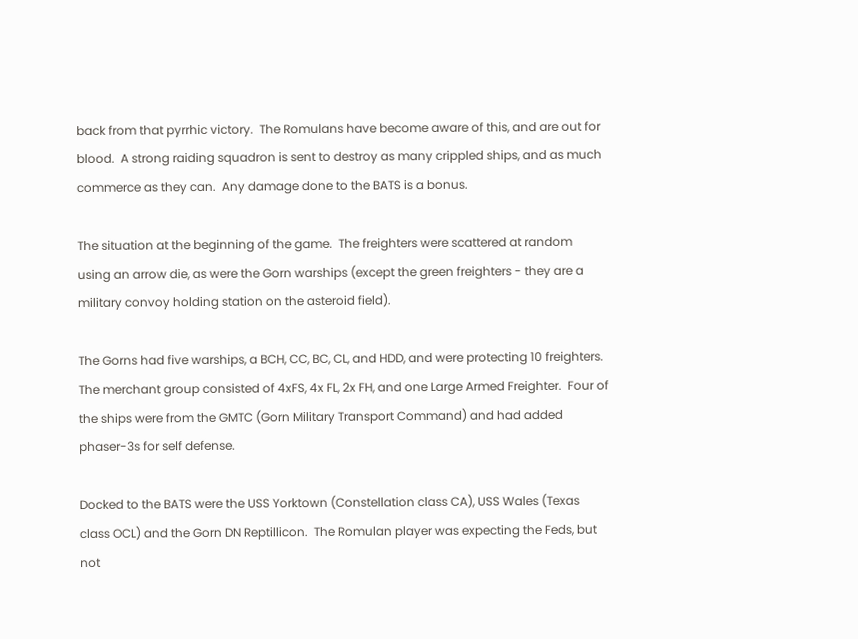back from that pyrrhic victory.  The Romulans have become aware of this, and are out for blood.  A strong raiding squadron is sent to destroy as many crippled ships, and as much commerce as they can.  Any damage done to the BATS is a bonus.

The situation at the beginning of the game.  The freighters were scattered at random using an arrow die, as were the Gorn warships (except the green freighters - they are a military convoy holding station on the asteroid field).

The Gorns had five warships, a BCH, CC, BC, CL, and HDD, and were protecting 10 freighters.  The merchant group consisted of 4xFS, 4x FL, 2x FH, and one Large Armed Freighter.  Four of the ships were from the GMTC (Gorn Military Transport Command) and had added phaser-3s for self defense.

Docked to the BATS were the USS Yorktown (Constellation class CA), USS Wales (Texas class OCL) and the Gorn DN Reptillicon.  The Romulan player was expecting the Feds, but not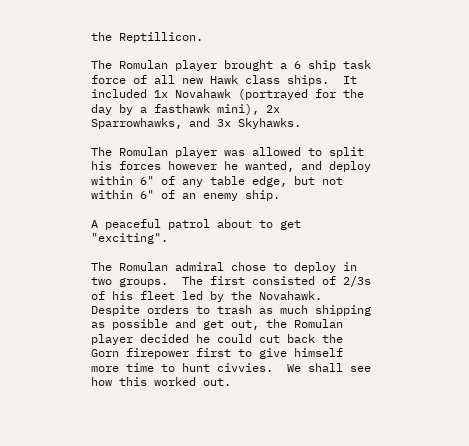the Reptillicon.

The Romulan player brought a 6 ship task force of all new Hawk class ships.  It included 1x Novahawk (portrayed for the day by a fasthawk mini), 2x Sparrowhawks, and 3x Skyhawks.

The Romulan player was allowed to split his forces however he wanted, and deploy within 6" of any table edge, but not within 6" of an enemy ship.

A peaceful patrol about to get "exciting".

The Romulan admiral chose to deploy in two groups.  The first consisted of 2/3s of his fleet led by the Novahawk.  Despite orders to trash as much shipping as possible and get out, the Romulan player decided he could cut back the Gorn firepower first to give himself more time to hunt civvies.  We shall see how this worked out.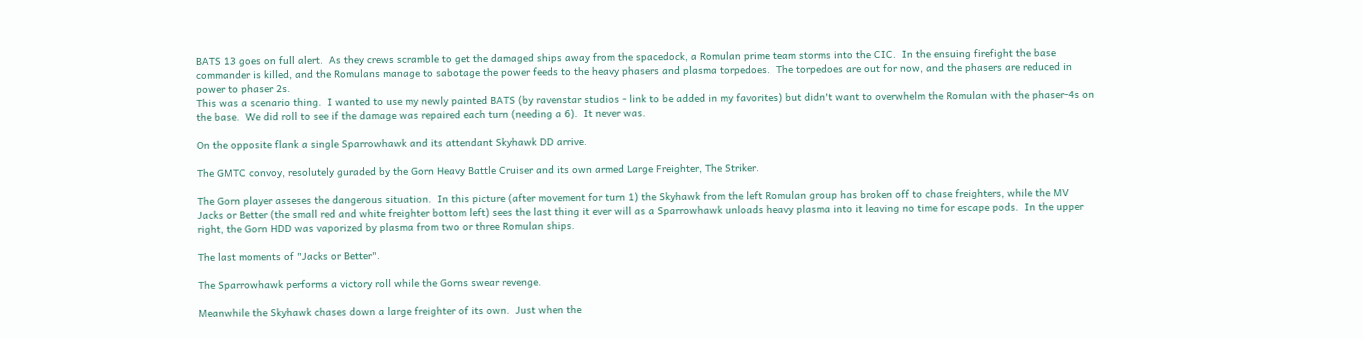BATS 13 goes on full alert.  As they crews scramble to get the damaged ships away from the spacedock, a Romulan prime team storms into the CIC.  In the ensuing firefight the base commander is killed, and the Romulans manage to sabotage the power feeds to the heavy phasers and plasma torpedoes.  The torpedoes are out for now, and the phasers are reduced in power to phaser 2s.
This was a scenario thing.  I wanted to use my newly painted BATS (by ravenstar studios - link to be added in my favorites) but didn't want to overwhelm the Romulan with the phaser-4s on the base.  We did roll to see if the damage was repaired each turn (needing a 6).  It never was.

On the opposite flank a single Sparrowhawk and its attendant Skyhawk DD arrive.

The GMTC convoy, resolutely guraded by the Gorn Heavy Battle Cruiser and its own armed Large Freighter, The Striker.

The Gorn player asseses the dangerous situation.  In this picture (after movement for turn 1) the Skyhawk from the left Romulan group has broken off to chase freighters, while the MV Jacks or Better (the small red and white freighter bottom left) sees the last thing it ever will as a Sparrowhawk unloads heavy plasma into it leaving no time for escape pods.  In the upper right, the Gorn HDD was vaporized by plasma from two or three Romulan ships.

The last moments of "Jacks or Better".

The Sparrowhawk performs a victory roll while the Gorns swear revenge.

Meanwhile the Skyhawk chases down a large freighter of its own.  Just when the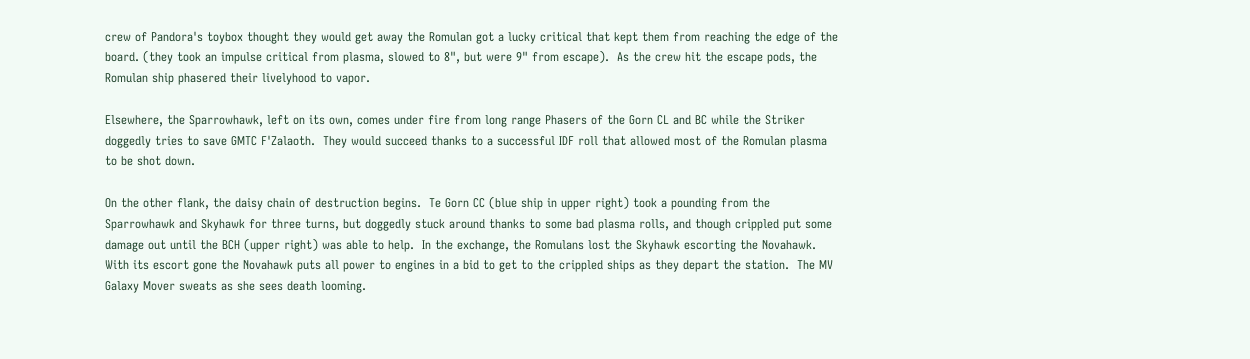crew of Pandora's toybox thought they would get away the Romulan got a lucky critical that kept them from reaching the edge of the board. (they took an impulse critical from plasma, slowed to 8", but were 9" from escape).  As the crew hit the escape pods, the Romulan ship phasered their livelyhood to vapor.

Elsewhere, the Sparrowhawk, left on its own, comes under fire from long range Phasers of the Gorn CL and BC while the Striker doggedly tries to save GMTC F'Zalaoth.  They would succeed thanks to a successful IDF roll that allowed most of the Romulan plasma to be shot down.

On the other flank, the daisy chain of destruction begins.  Te Gorn CC (blue ship in upper right) took a pounding from the Sparrowhawk and Skyhawk for three turns, but doggedly stuck around thanks to some bad plasma rolls, and though crippled put some damage out until the BCH (upper right) was able to help.  In the exchange, the Romulans lost the Skyhawk escorting the Novahawk.
With its escort gone the Novahawk puts all power to engines in a bid to get to the crippled ships as they depart the station.  The MV Galaxy Mover sweats as she sees death looming.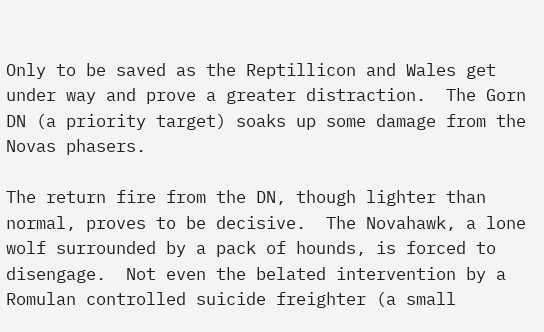Only to be saved as the Reptillicon and Wales get under way and prove a greater distraction.  The Gorn DN (a priority target) soaks up some damage from the Novas phasers.

The return fire from the DN, though lighter than normal, proves to be decisive.  The Novahawk, a lone wolf surrounded by a pack of hounds, is forced to disengage.  Not even the belated intervention by a Romulan controlled suicide freighter (a small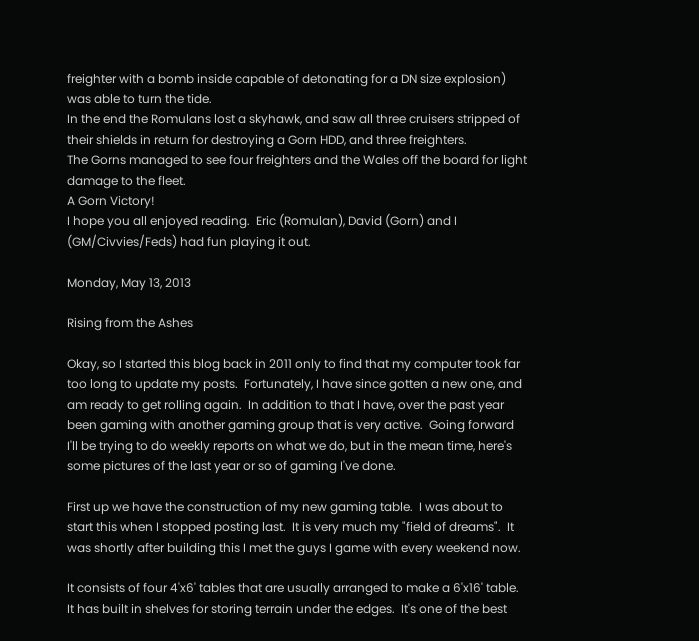freighter with a bomb inside capable of detonating for a DN size explosion) was able to turn the tide.
In the end the Romulans lost a skyhawk, and saw all three cruisers stripped of their shields in return for destroying a Gorn HDD, and three freighters.
The Gorns managed to see four freighters and the Wales off the board for light damage to the fleet.
A Gorn Victory!
I hope you all enjoyed reading.  Eric (Romulan), David (Gorn) and I (GM/Civvies/Feds) had fun playing it out.

Monday, May 13, 2013

Rising from the Ashes

Okay, so I started this blog back in 2011 only to find that my computer took far too long to update my posts.  Fortunately, I have since gotten a new one, and am ready to get rolling again.  In addition to that I have, over the past year been gaming with another gaming group that is very active.  Going forward I'll be trying to do weekly reports on what we do, but in the mean time, here's some pictures of the last year or so of gaming I've done.

First up we have the construction of my new gaming table.  I was about to start this when I stopped posting last.  It is very much my "field of dreams".  It was shortly after building this I met the guys I game with every weekend now.

It consists of four 4'x6' tables that are usually arranged to make a 6'x16' table.  It has built in shelves for storing terrain under the edges.  It's one of the best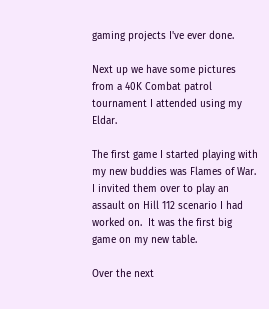gaming projects I've ever done.

Next up we have some pictures from a 40K Combat patrol tournament I attended using my Eldar.

The first game I started playing with my new buddies was Flames of War.  I invited them over to play an assault on Hill 112 scenario I had worked on.  It was the first big game on my new table.

Over the next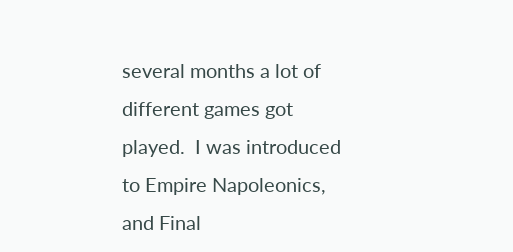several months a lot of different games got played.  I was introduced to Empire Napoleonics, and Final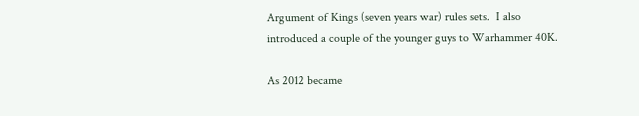Argument of Kings (seven years war) rules sets.  I also introduced a couple of the younger guys to Warhammer 40K.

As 2012 became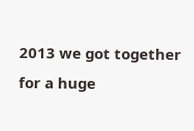2013 we got together for a huge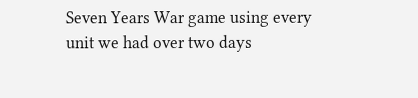Seven Years War game using every unit we had over two days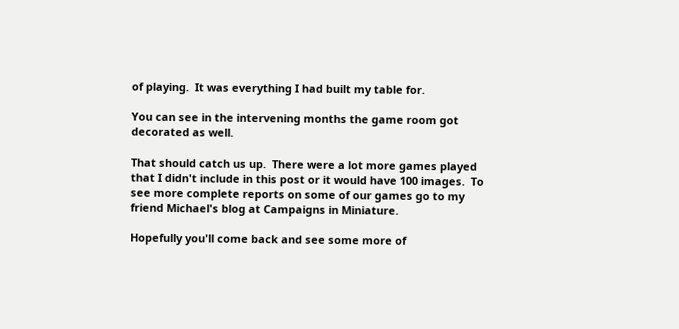of playing.  It was everything I had built my table for.

You can see in the intervening months the game room got decorated as well.

That should catch us up.  There were a lot more games played that I didn't include in this post or it would have 100 images.  To see more complete reports on some of our games go to my friend Michael's blog at Campaigns in Miniature.

Hopefully you'll come back and see some more of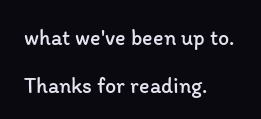what we've been up to.

Thanks for reading.